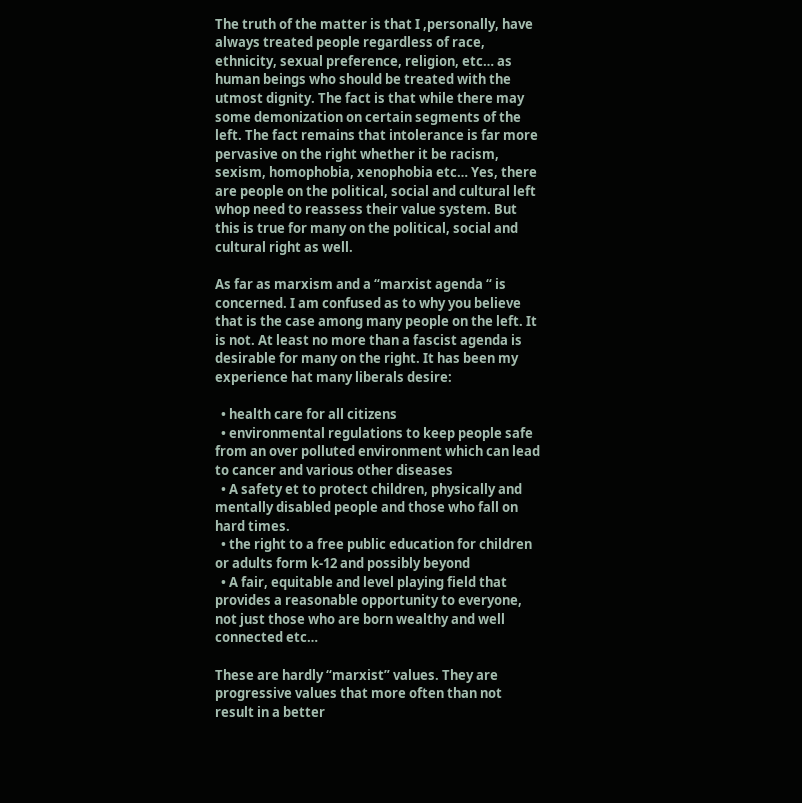The truth of the matter is that I ,personally, have always treated people regardless of race, ethnicity, sexual preference, religion, etc… as human beings who should be treated with the utmost dignity. The fact is that while there may some demonization on certain segments of the left. The fact remains that intolerance is far more pervasive on the right whether it be racism, sexism, homophobia, xenophobia etc… Yes, there are people on the political, social and cultural left whop need to reassess their value system. But this is true for many on the political, social and cultural right as well.

As far as marxism and a “marxist agenda “ is concerned. I am confused as to why you believe that is the case among many people on the left. It is not. At least no more than a fascist agenda is desirable for many on the right. It has been my experience hat many liberals desire:

  • health care for all citizens
  • environmental regulations to keep people safe from an over polluted environment which can lead to cancer and various other diseases
  • A safety et to protect children, physically and mentally disabled people and those who fall on hard times.
  • the right to a free public education for children or adults form k-12 and possibly beyond
  • A fair, equitable and level playing field that provides a reasonable opportunity to everyone, not just those who are born wealthy and well connected etc…

These are hardly “marxist” values. They are progressive values that more often than not result in a better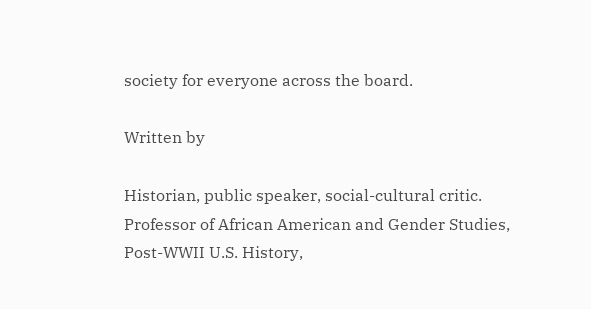society for everyone across the board.

Written by

Historian, public speaker, social-cultural critic. Professor of African American and Gender Studies, Post-WWII U.S. History,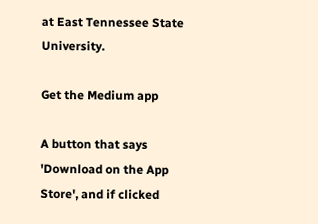at East Tennessee State University.

Get the Medium app

A button that says 'Download on the App Store', and if clicked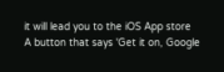it will lead you to the iOS App store
A button that says 'Get it on, Google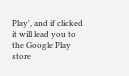Play', and if clicked it will lead you to the Google Play store